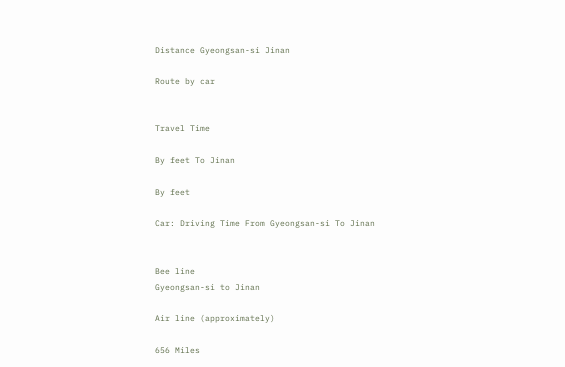Distance Gyeongsan-si Jinan

Route by car


Travel Time

By feet To Jinan

By feet

Car: Driving Time From Gyeongsan-si To Jinan


Bee line
Gyeongsan-si to Jinan

Air line (approximately)

656 Miles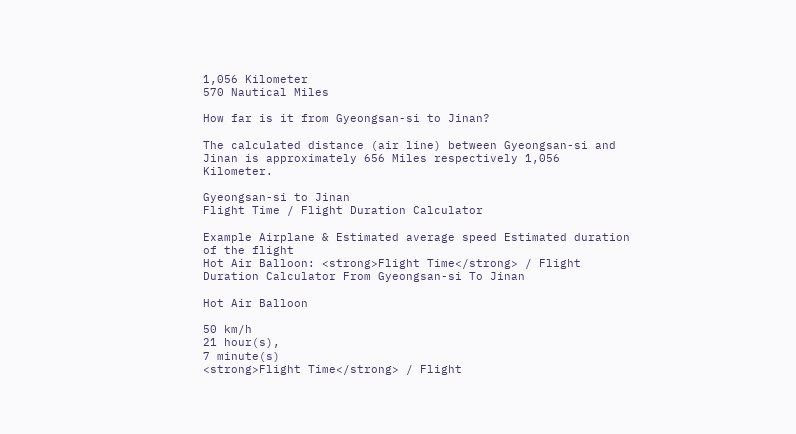1,056 Kilometer
570 Nautical Miles

How far is it from Gyeongsan-si to Jinan?

The calculated distance (air line) between Gyeongsan-si and Jinan is approximately 656 Miles respectively 1,056 Kilometer.

Gyeongsan-si to Jinan
Flight Time / Flight Duration Calculator

Example Airplane & Estimated average speed Estimated duration of the flight
Hot Air Balloon: <strong>Flight Time</strong> / Flight Duration Calculator From Gyeongsan-si To Jinan

Hot Air Balloon

50 km/h
21 hour(s),
7 minute(s)
<strong>Flight Time</strong> / Flight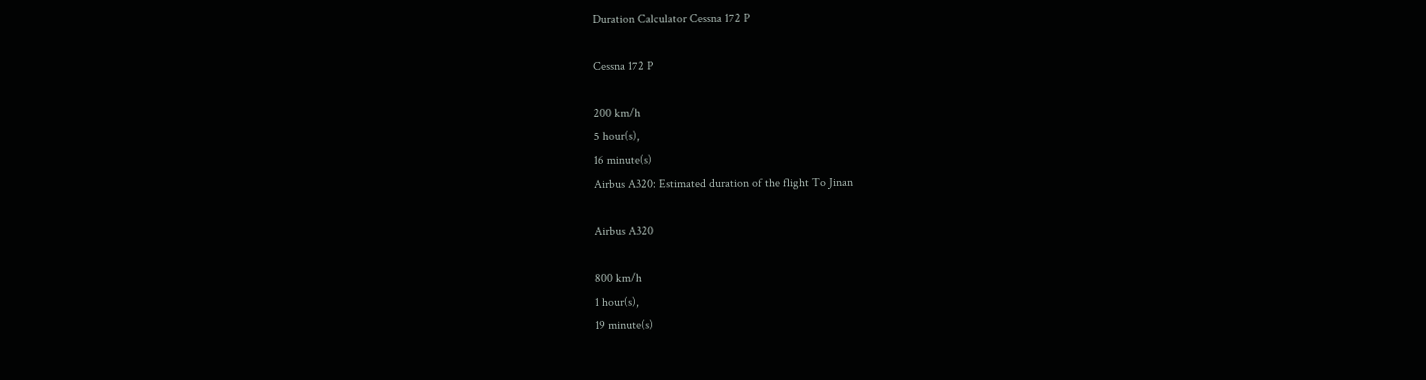Duration Calculator Cessna 172 P

Cessna 172 P

200 km/h
5 hour(s),
16 minute(s)
Airbus A320: Estimated duration of the flight To Jinan

Airbus A320

800 km/h
1 hour(s),
19 minute(s)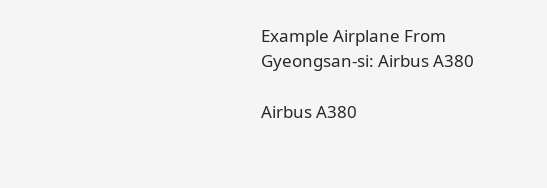Example Airplane From Gyeongsan-si: Airbus A380

Airbus A380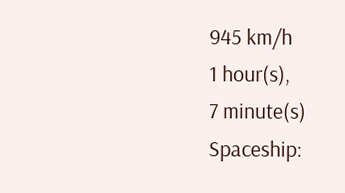945 km/h
1 hour(s),
7 minute(s)
Spaceship: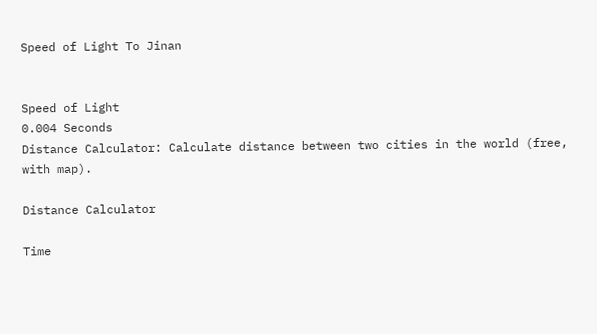Speed of Light To Jinan


Speed of Light
0.004 Seconds
Distance Calculator: Calculate distance between two cities in the world (free, with map).

Distance Calculator

Time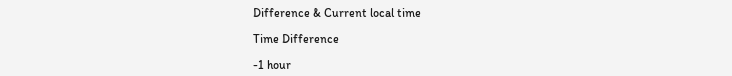Difference & Current local time

Time Difference

-1 hour